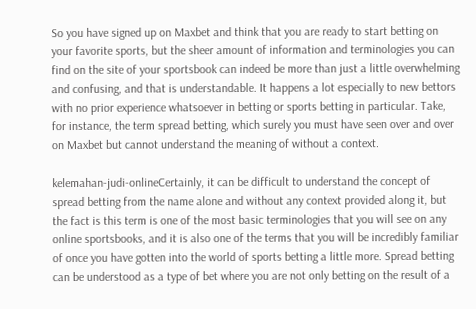So you have signed up on Maxbet and think that you are ready to start betting on your favorite sports, but the sheer amount of information and terminologies you can find on the site of your sportsbook can indeed be more than just a little overwhelming and confusing, and that is understandable. It happens a lot especially to new bettors with no prior experience whatsoever in betting or sports betting in particular. Take, for instance, the term spread betting, which surely you must have seen over and over on Maxbet but cannot understand the meaning of without a context.

kelemahan-judi-onlineCertainly, it can be difficult to understand the concept of spread betting from the name alone and without any context provided along it, but the fact is this term is one of the most basic terminologies that you will see on any online sportsbooks, and it is also one of the terms that you will be incredibly familiar of once you have gotten into the world of sports betting a little more. Spread betting can be understood as a type of bet where you are not only betting on the result of a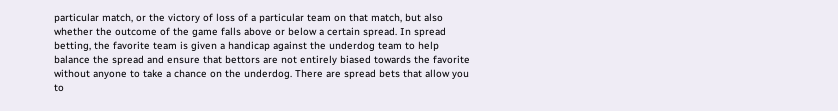particular match, or the victory of loss of a particular team on that match, but also whether the outcome of the game falls above or below a certain spread. In spread betting, the favorite team is given a handicap against the underdog team to help balance the spread and ensure that bettors are not entirely biased towards the favorite without anyone to take a chance on the underdog. There are spread bets that allow you to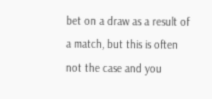bet on a draw as a result of a match, but this is often not the case and you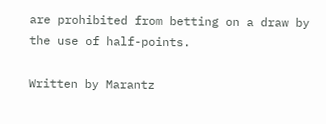are prohibited from betting on a draw by the use of half-points.

Written by Marantz